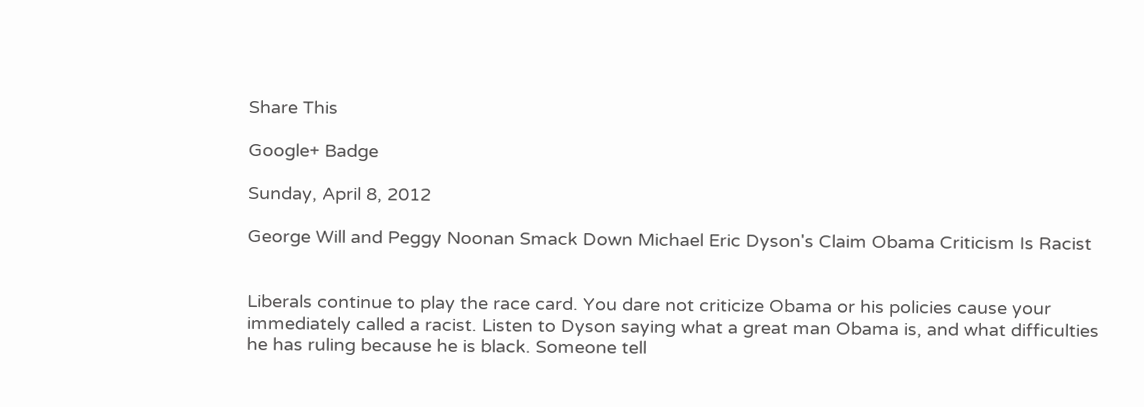Share This

Google+ Badge

Sunday, April 8, 2012

George Will and Peggy Noonan Smack Down Michael Eric Dyson's Claim Obama Criticism Is Racist


Liberals continue to play the race card. You dare not criticize Obama or his policies cause your immediately called a racist. Listen to Dyson saying what a great man Obama is, and what difficulties he has ruling because he is black. Someone tell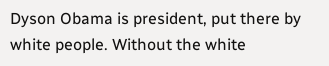Dyson Obama is president, put there by white people. Without the white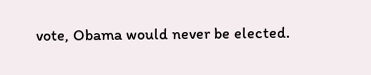vote, Obama would never be elected.